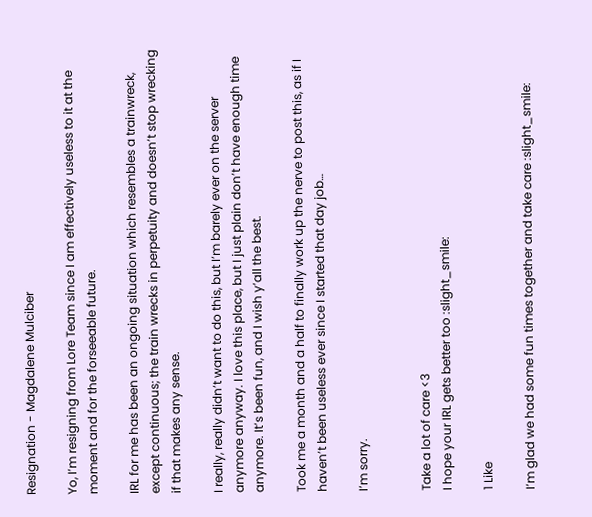Resignation - Magdalene Mulciber

Yo, I’m resigning from Lore Team since I am effectively useless to it at the moment and for the forseeable future.

IRL for me has been an ongoing situation which resembles a trainwreck, except continuous; the train wrecks in perpetuity and doesn’t stop wrecking if that makes any sense.

I really, really didn’t want to do this, but I’m barely ever on the server anymore anyway. I love this place, but I just plain don’t have enough time anymore. It’s been fun, and I wish y’all the best.

Took me a month and a half to finally work up the nerve to post this, as if I haven’t been useless ever since I started that day job…

I’m sorry.


Take a lot of care <3
I hope your IRL gets better too :slight_smile:

1 Like

I’m glad we had some fun times together and take care :slight_smile: